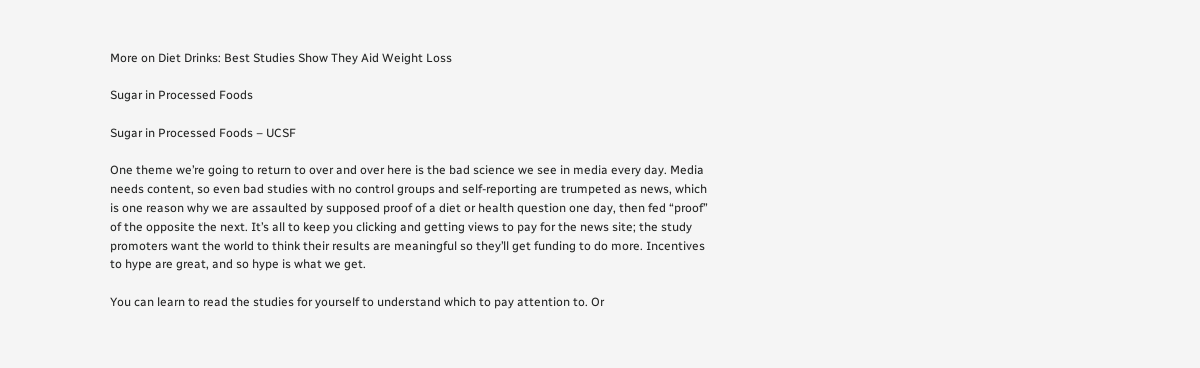More on Diet Drinks: Best Studies Show They Aid Weight Loss

Sugar in Processed Foods

Sugar in Processed Foods – UCSF

One theme we’re going to return to over and over here is the bad science we see in media every day. Media needs content, so even bad studies with no control groups and self-reporting are trumpeted as news, which is one reason why we are assaulted by supposed proof of a diet or health question one day, then fed “proof” of the opposite the next. It’s all to keep you clicking and getting views to pay for the news site; the study promoters want the world to think their results are meaningful so they’ll get funding to do more. Incentives to hype are great, and so hype is what we get.

You can learn to read the studies for yourself to understand which to pay attention to. Or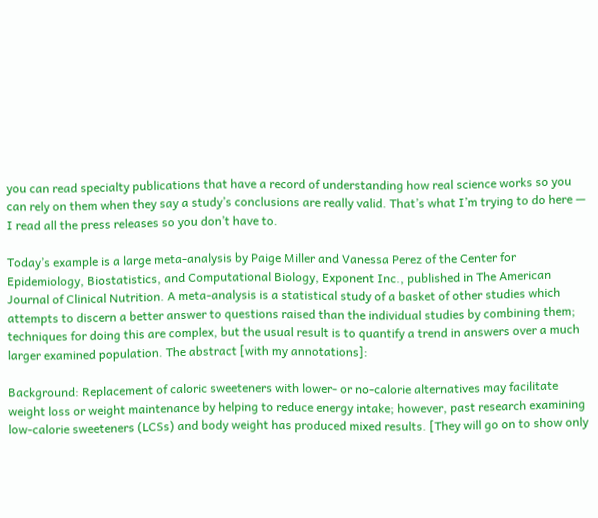you can read specialty publications that have a record of understanding how real science works so you can rely on them when they say a study’s conclusions are really valid. That’s what I’m trying to do here — I read all the press releases so you don’t have to.

Today’s example is a large meta-analysis by Paige Miller and Vanessa Perez of the Center for Epidemiology, Biostatistics, and Computational Biology, Exponent Inc., published in The American Journal of Clinical Nutrition. A meta-analysis is a statistical study of a basket of other studies which attempts to discern a better answer to questions raised than the individual studies by combining them; techniques for doing this are complex, but the usual result is to quantify a trend in answers over a much larger examined population. The abstract [with my annotations]:

Background: Replacement of caloric sweeteners with lower- or no-calorie alternatives may facilitate weight loss or weight maintenance by helping to reduce energy intake; however, past research examining low-calorie sweeteners (LCSs) and body weight has produced mixed results. [They will go on to show only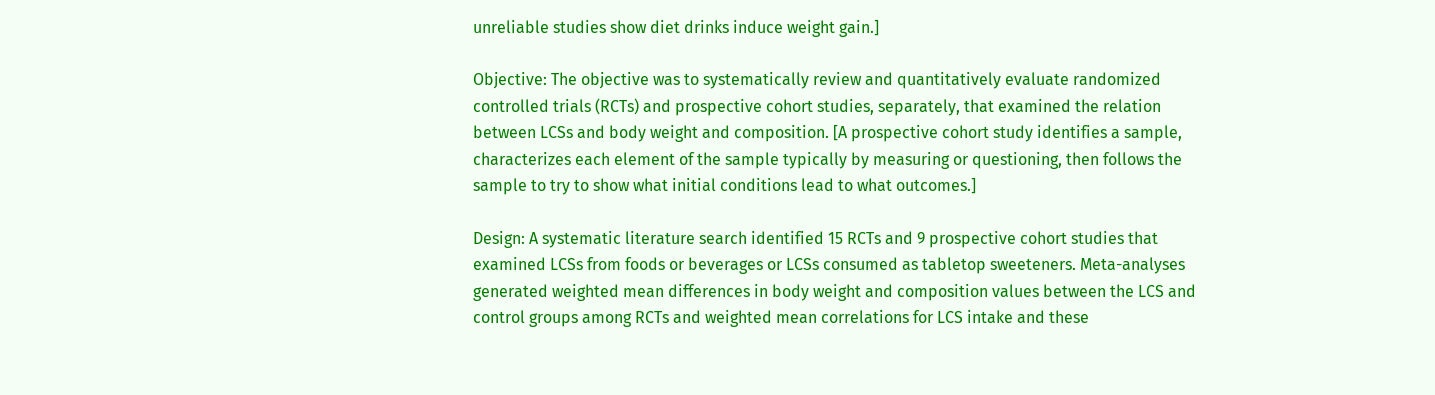unreliable studies show diet drinks induce weight gain.]

Objective: The objective was to systematically review and quantitatively evaluate randomized controlled trials (RCTs) and prospective cohort studies, separately, that examined the relation between LCSs and body weight and composition. [A prospective cohort study identifies a sample, characterizes each element of the sample typically by measuring or questioning, then follows the sample to try to show what initial conditions lead to what outcomes.]

Design: A systematic literature search identified 15 RCTs and 9 prospective cohort studies that examined LCSs from foods or beverages or LCSs consumed as tabletop sweeteners. Meta-analyses generated weighted mean differences in body weight and composition values between the LCS and control groups among RCTs and weighted mean correlations for LCS intake and these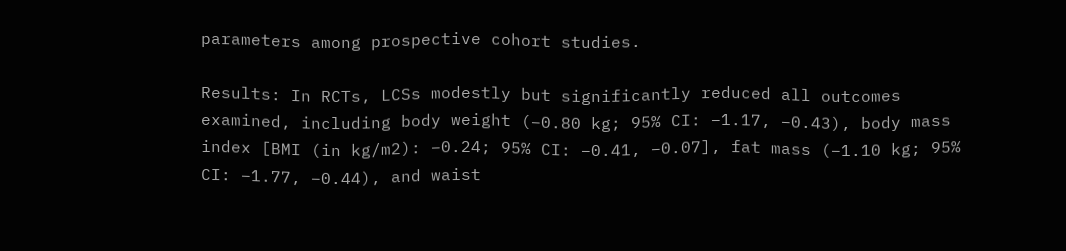parameters among prospective cohort studies.

Results: In RCTs, LCSs modestly but significantly reduced all outcomes examined, including body weight (−0.80 kg; 95% CI: −1.17, −0.43), body mass index [BMI (in kg/m2): −0.24; 95% CI: −0.41, −0.07], fat mass (−1.10 kg; 95% CI: −1.77, −0.44), and waist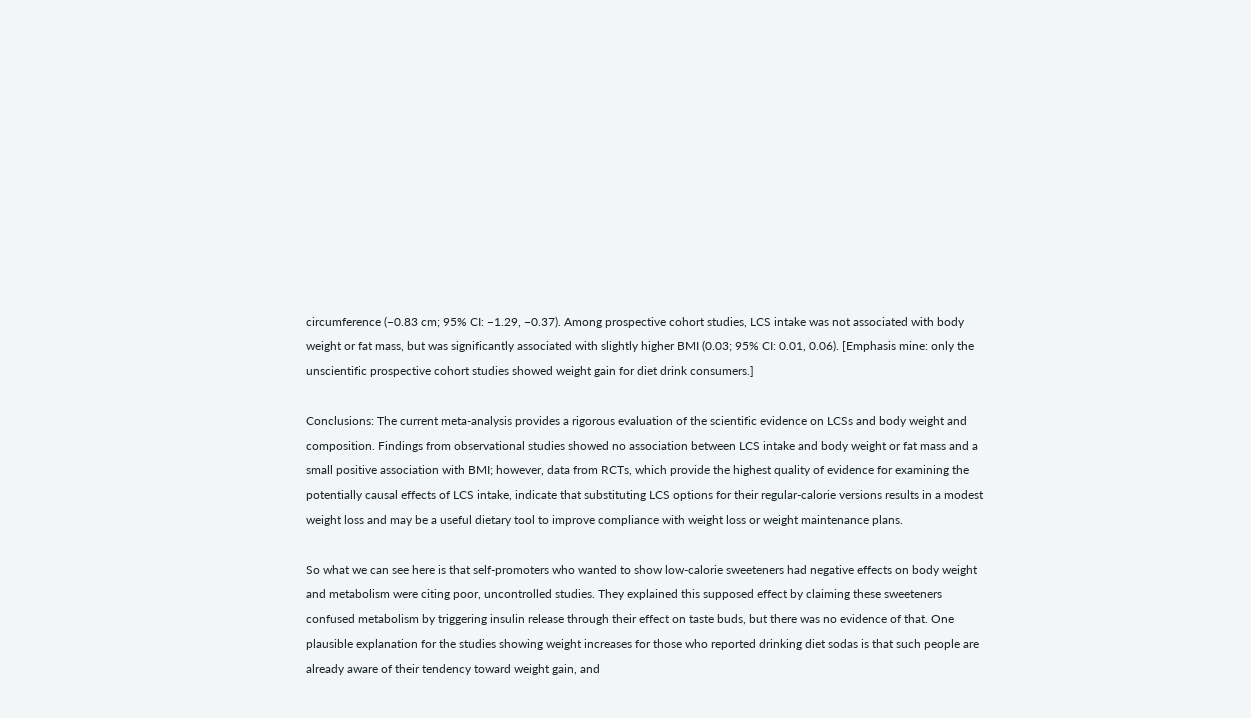circumference (−0.83 cm; 95% CI: −1.29, −0.37). Among prospective cohort studies, LCS intake was not associated with body weight or fat mass, but was significantly associated with slightly higher BMI (0.03; 95% CI: 0.01, 0.06). [Emphasis mine: only the unscientific prospective cohort studies showed weight gain for diet drink consumers.]

Conclusions: The current meta-analysis provides a rigorous evaluation of the scientific evidence on LCSs and body weight and composition. Findings from observational studies showed no association between LCS intake and body weight or fat mass and a small positive association with BMI; however, data from RCTs, which provide the highest quality of evidence for examining the potentially causal effects of LCS intake, indicate that substituting LCS options for their regular-calorie versions results in a modest weight loss and may be a useful dietary tool to improve compliance with weight loss or weight maintenance plans.

So what we can see here is that self-promoters who wanted to show low-calorie sweeteners had negative effects on body weight and metabolism were citing poor, uncontrolled studies. They explained this supposed effect by claiming these sweeteners confused metabolism by triggering insulin release through their effect on taste buds, but there was no evidence of that. One plausible explanation for the studies showing weight increases for those who reported drinking diet sodas is that such people are already aware of their tendency toward weight gain, and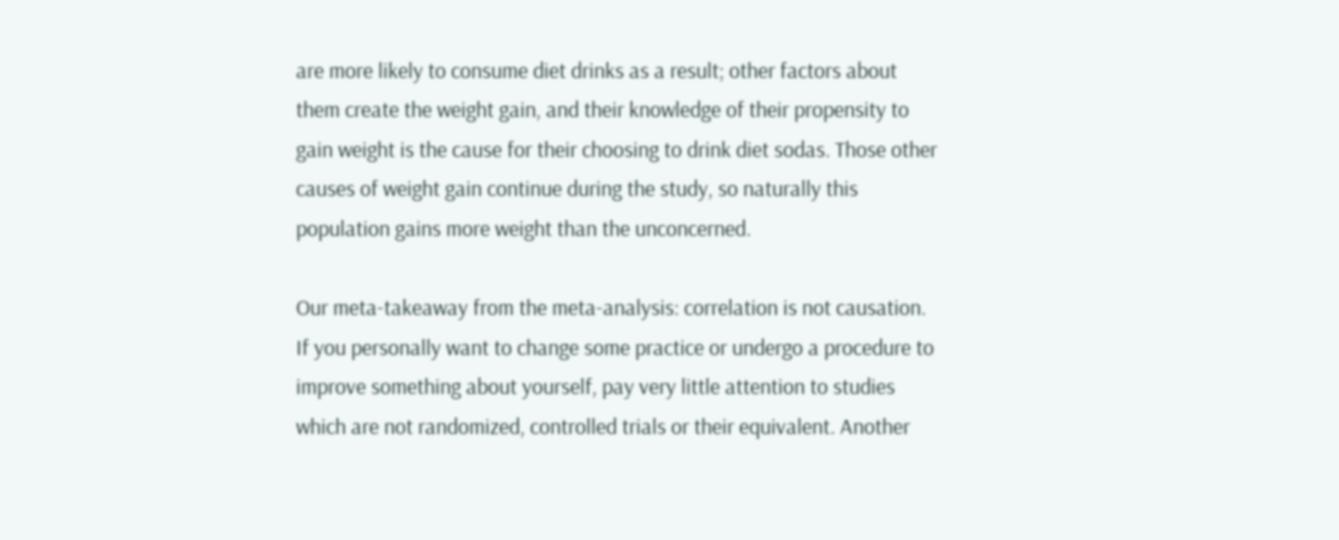are more likely to consume diet drinks as a result; other factors about them create the weight gain, and their knowledge of their propensity to gain weight is the cause for their choosing to drink diet sodas. Those other causes of weight gain continue during the study, so naturally this population gains more weight than the unconcerned.

Our meta-takeaway from the meta-analysis: correlation is not causation. If you personally want to change some practice or undergo a procedure to improve something about yourself, pay very little attention to studies which are not randomized, controlled trials or their equivalent. Another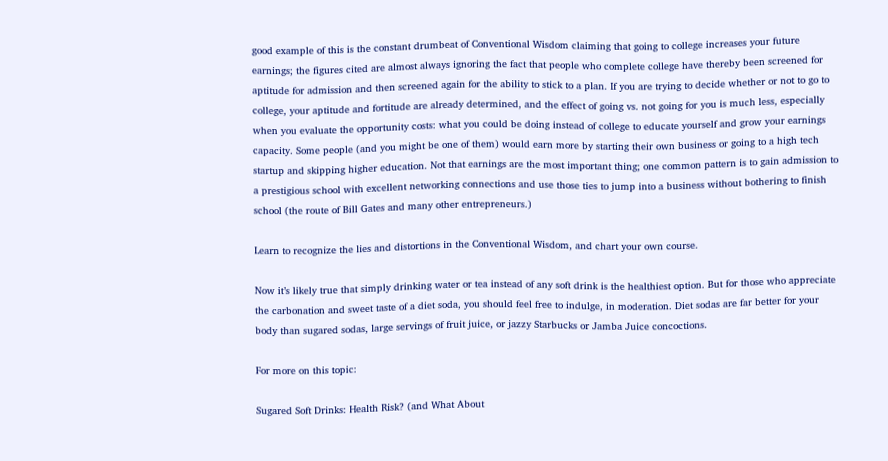good example of this is the constant drumbeat of Conventional Wisdom claiming that going to college increases your future earnings; the figures cited are almost always ignoring the fact that people who complete college have thereby been screened for aptitude for admission and then screened again for the ability to stick to a plan. If you are trying to decide whether or not to go to college, your aptitude and fortitude are already determined, and the effect of going vs. not going for you is much less, especially when you evaluate the opportunity costs: what you could be doing instead of college to educate yourself and grow your earnings capacity. Some people (and you might be one of them) would earn more by starting their own business or going to a high tech startup and skipping higher education. Not that earnings are the most important thing; one common pattern is to gain admission to a prestigious school with excellent networking connections and use those ties to jump into a business without bothering to finish school (the route of Bill Gates and many other entrepreneurs.)

Learn to recognize the lies and distortions in the Conventional Wisdom, and chart your own course.

Now it’s likely true that simply drinking water or tea instead of any soft drink is the healthiest option. But for those who appreciate the carbonation and sweet taste of a diet soda, you should feel free to indulge, in moderation. Diet sodas are far better for your body than sugared sodas, large servings of fruit juice, or jazzy Starbucks or Jamba Juice concoctions.

For more on this topic:

Sugared Soft Drinks: Health Risk? (and What About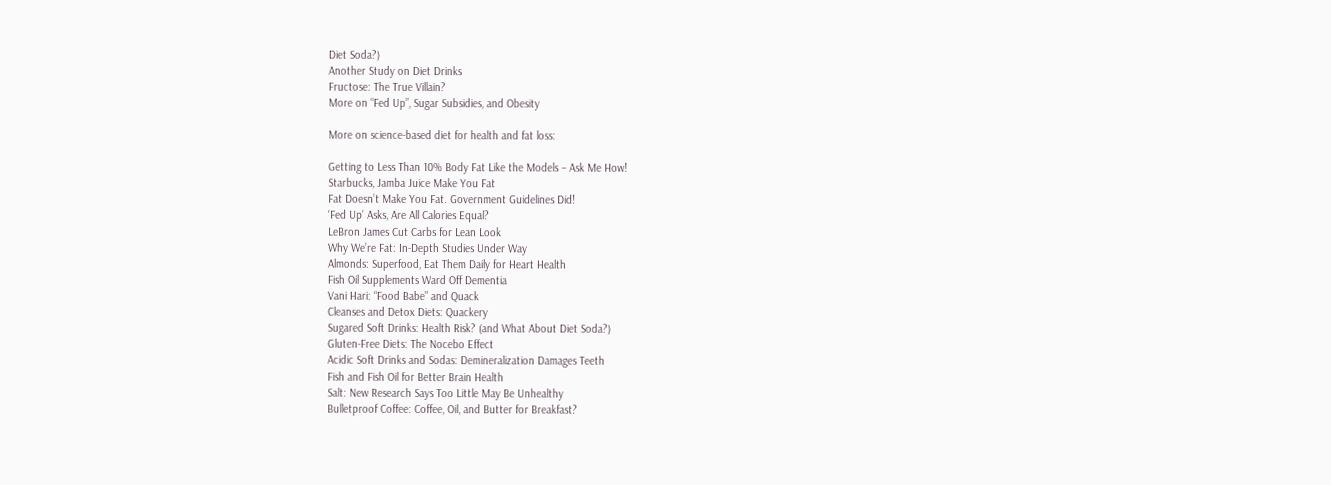Diet Soda?)
Another Study on Diet Drinks
Fructose: The True Villain?
More on “Fed Up”, Sugar Subsidies, and Obesity

More on science-based diet for health and fat loss:

Getting to Less Than 10% Body Fat Like the Models – Ask Me How!
Starbucks, Jamba Juice Make You Fat
Fat Doesn’t Make You Fat. Government Guidelines Did!
‘Fed Up’ Asks, Are All Calories Equal?
LeBron James Cut Carbs for Lean Look
Why We’re Fat: In-Depth Studies Under Way
Almonds: Superfood, Eat Them Daily for Heart Health
Fish Oil Supplements Ward Off Dementia
Vani Hari: “Food Babe” and Quack
Cleanses and Detox Diets: Quackery
Sugared Soft Drinks: Health Risk? (and What About Diet Soda?)
Gluten-Free Diets: The Nocebo Effect
Acidic Soft Drinks and Sodas: Demineralization Damages Teeth
Fish and Fish Oil for Better Brain Health
Salt: New Research Says Too Little May Be Unhealthy
Bulletproof Coffee: Coffee, Oil, and Butter for Breakfast?